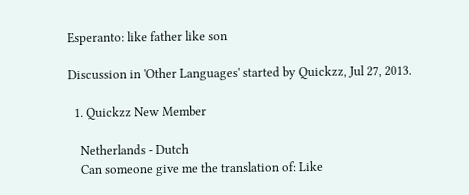Esperanto: like father like son

Discussion in 'Other Languages' started by Quickzz, Jul 27, 2013.

  1. Quickzz New Member

    Netherlands - Dutch
    Can someone give me the translation of: Like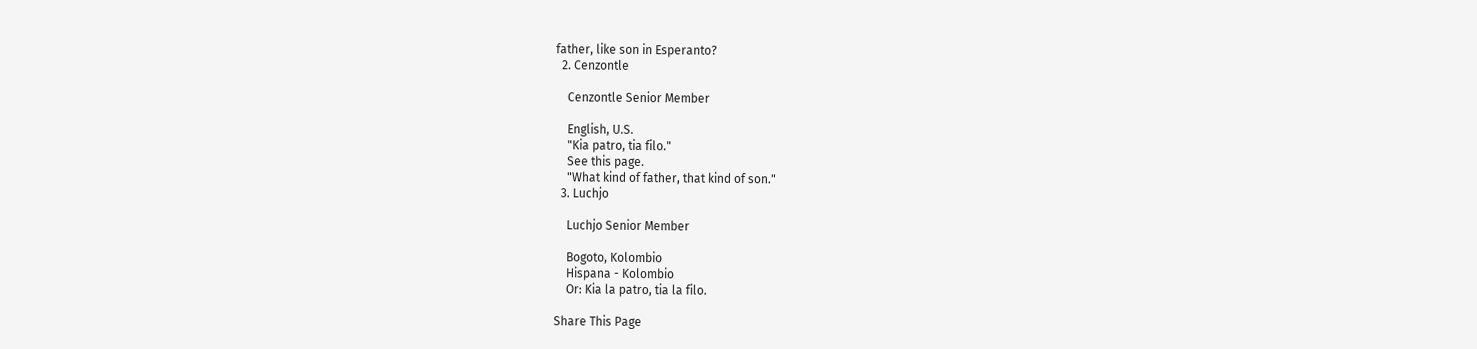father, like son in Esperanto?
  2. Cenzontle

    Cenzontle Senior Member

    English, U.S.
    "Kia patro, tia filo."
    See this page.
    "What kind of father, that kind of son."
  3. Luchjo

    Luchjo Senior Member

    Bogoto, Kolombio
    Hispana - Kolombio
    Or: Kia la patro, tia la filo.

Share This Page